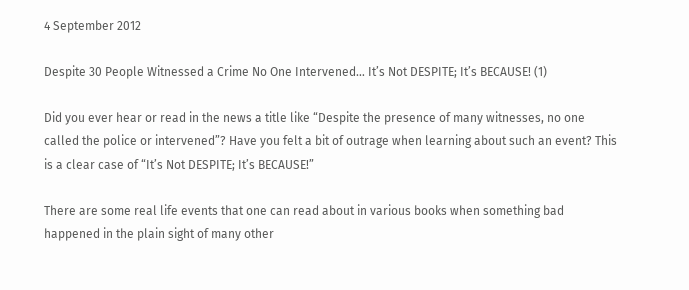4 September 2012

Despite 30 People Witnessed a Crime No One Intervened… It’s Not DESPITE; It’s BECAUSE! (1)

Did you ever hear or read in the news a title like “Despite the presence of many witnesses, no one called the police or intervened”? Have you felt a bit of outrage when learning about such an event? This is a clear case of “It’s Not DESPITE; It’s BECAUSE!”

There are some real life events that one can read about in various books when something bad happened in the plain sight of many other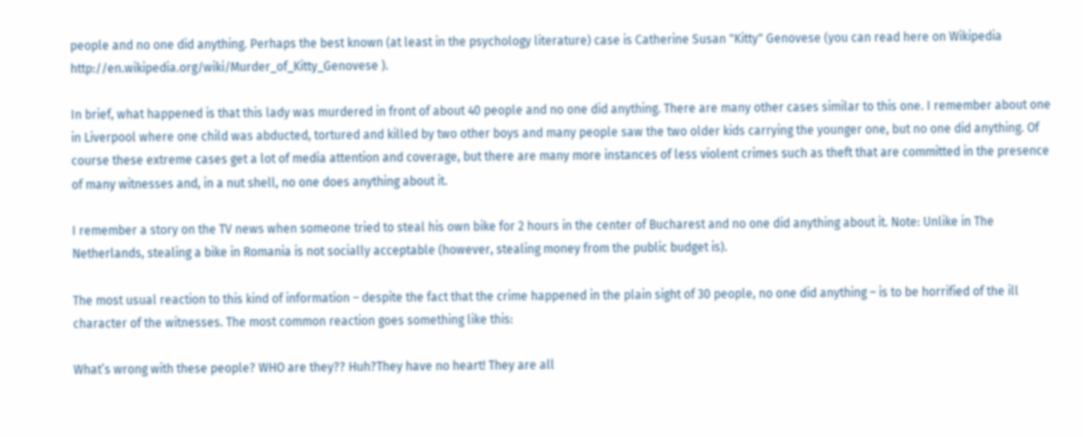people and no one did anything. Perhaps the best known (at least in the psychology literature) case is Catherine Susan "Kitty" Genovese (you can read here on Wikipedia http://en.wikipedia.org/wiki/Murder_of_Kitty_Genovese ).

In brief, what happened is that this lady was murdered in front of about 40 people and no one did anything. There are many other cases similar to this one. I remember about one in Liverpool where one child was abducted, tortured and killed by two other boys and many people saw the two older kids carrying the younger one, but no one did anything. Of course these extreme cases get a lot of media attention and coverage, but there are many more instances of less violent crimes such as theft that are committed in the presence of many witnesses and, in a nut shell, no one does anything about it.

I remember a story on the TV news when someone tried to steal his own bike for 2 hours in the center of Bucharest and no one did anything about it. Note: Unlike in The Netherlands, stealing a bike in Romania is not socially acceptable (however, stealing money from the public budget is).

The most usual reaction to this kind of information – despite the fact that the crime happened in the plain sight of 30 people, no one did anything – is to be horrified of the ill character of the witnesses. The most common reaction goes something like this:

What’s wrong with these people? WHO are they?? Huh?They have no heart! They are all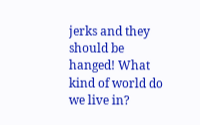jerks and they should be hanged! What kind of world do we live in?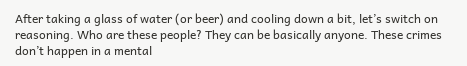After taking a glass of water (or beer) and cooling down a bit, let’s switch on reasoning. Who are these people? They can be basically anyone. These crimes don’t happen in a mental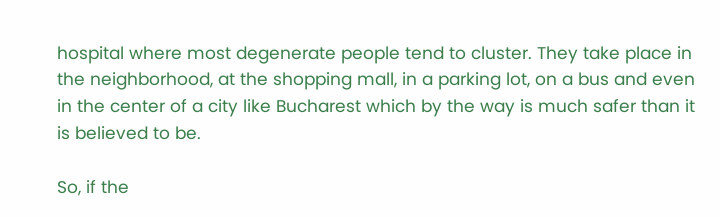hospital where most degenerate people tend to cluster. They take place in the neighborhood, at the shopping mall, in a parking lot, on a bus and even in the center of a city like Bucharest which by the way is much safer than it is believed to be.

So, if the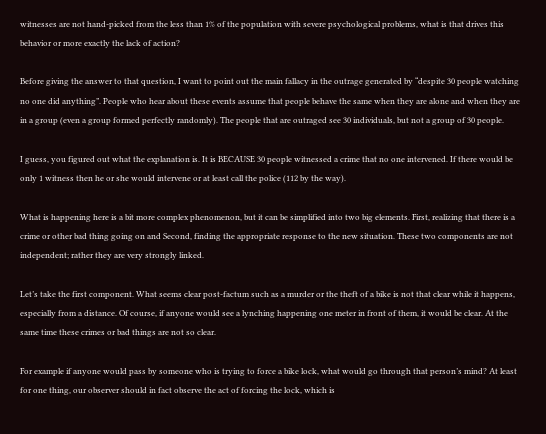witnesses are not hand-picked from the less than 1% of the population with severe psychological problems, what is that drives this behavior or more exactly the lack of action?

Before giving the answer to that question, I want to point out the main fallacy in the outrage generated by “despite 30 people watching no one did anything”. People who hear about these events assume that people behave the same when they are alone and when they are in a group (even a group formed perfectly randomly). The people that are outraged see 30 individuals, but not a group of 30 people.

I guess, you figured out what the explanation is. It is BECAUSE 30 people witnessed a crime that no one intervened. If there would be only 1 witness then he or she would intervene or at least call the police (112 by the way).

What is happening here is a bit more complex phenomenon, but it can be simplified into two big elements. First, realizing that there is a crime or other bad thing going on and Second, finding the appropriate response to the new situation. These two components are not independent; rather they are very strongly linked.

Let’s take the first component. What seems clear post-factum such as a murder or the theft of a bike is not that clear while it happens, especially from a distance. Of course, if anyone would see a lynching happening one meter in front of them, it would be clear. At the same time these crimes or bad things are not so clear.

For example if anyone would pass by someone who is trying to force a bike lock, what would go through that person’s mind? At least for one thing, our observer should in fact observe the act of forcing the lock, which is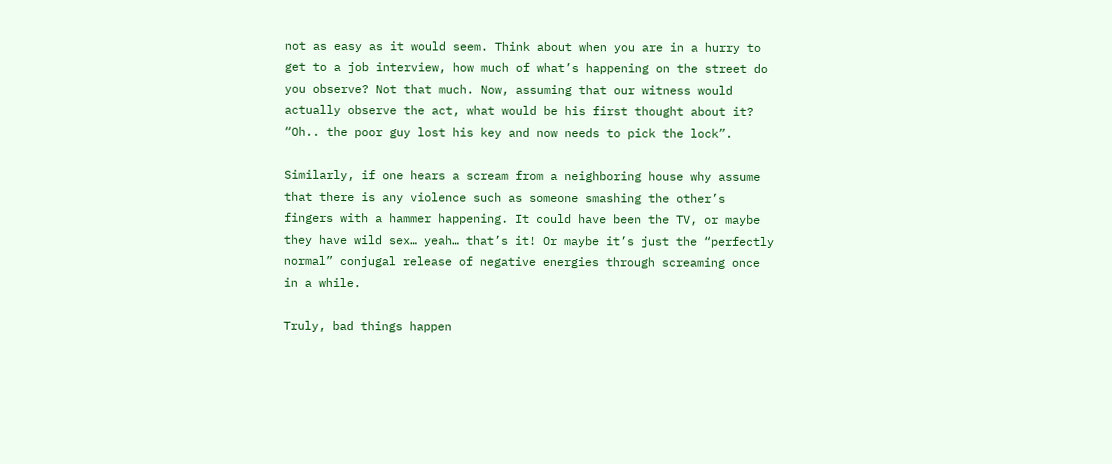not as easy as it would seem. Think about when you are in a hurry to get to a job interview, how much of what’s happening on the street do you observe? Not that much. Now, assuming that our witness would actually observe the act, what would be his first thought about it? “Oh.. the poor guy lost his key and now needs to pick the lock”.

Similarly, if one hears a scream from a neighboring house why assume that there is any violence such as someone smashing the other’s fingers with a hammer happening. It could have been the TV, or maybe they have wild sex… yeah… that’s it! Or maybe it’s just the “perfectly normal” conjugal release of negative energies through screaming once in a while.

Truly, bad things happen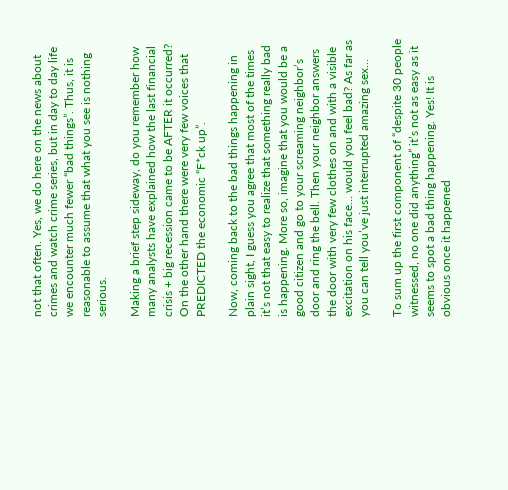not that often. Yes, we do here on the news about crimes and watch crime series, but in day to day life we encounter much fewer “bad things”. Thus, it is reasonable to assume that what you see is nothing serious.

Making a brief step sideway, do you remember how many analysts have explained how the last financial crisis + big recession came to be AFTER it occurred? On the other hand there were very few voices that PREDICTED the economic “F*ck up”.

Now, coming back to the bad things happening in plain sight, I guess you agree that most of the times it’s not that easy to realize that something really bad is happening. More so, imagine that you would be a good citizen and go to your screaming neighbor’s door and ring the bell. Then your neighbor answers the door with very few clothes on and with a visible excitation on his face… would you feel bad? As far as you can tell you’ve just interrupted amazing sex…

To sum up the first component of “despite 30 people witnessed, no one did anything” it’s not as easy as it seems to spot a bad thing happening. Yes! It is obvious once it happened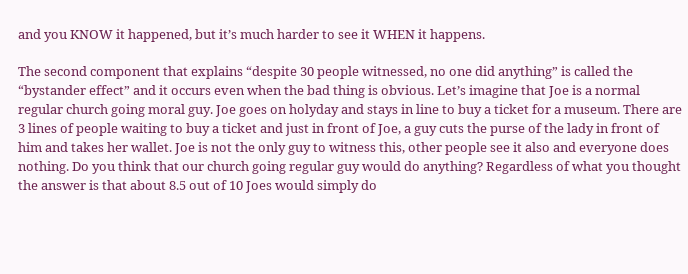and you KNOW it happened, but it’s much harder to see it WHEN it happens.

The second component that explains “despite 30 people witnessed, no one did anything” is called the “bystander effect” and it occurs even when the bad thing is obvious. Let’s imagine that Joe is a normal regular church going moral guy. Joe goes on holyday and stays in line to buy a ticket for a museum. There are 3 lines of people waiting to buy a ticket and just in front of Joe, a guy cuts the purse of the lady in front of him and takes her wallet. Joe is not the only guy to witness this, other people see it also and everyone does nothing. Do you think that our church going regular guy would do anything? Regardless of what you thought the answer is that about 8.5 out of 10 Joes would simply do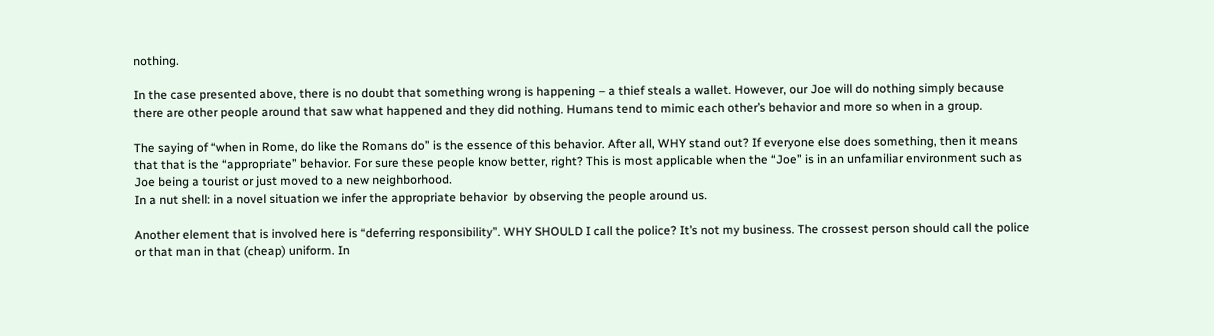nothing.

In the case presented above, there is no doubt that something wrong is happening – a thief steals a wallet. However, our Joe will do nothing simply because there are other people around that saw what happened and they did nothing. Humans tend to mimic each other’s behavior and more so when in a group.

The saying of “when in Rome, do like the Romans do” is the essence of this behavior. After all, WHY stand out? If everyone else does something, then it means that that is the “appropriate” behavior. For sure these people know better, right? This is most applicable when the “Joe” is in an unfamiliar environment such as Joe being a tourist or just moved to a new neighborhood.
In a nut shell: in a novel situation we infer the appropriate behavior  by observing the people around us.

Another element that is involved here is “deferring responsibility”. WHY SHOULD I call the police? It’s not my business. The crossest person should call the police or that man in that (cheap) uniform. In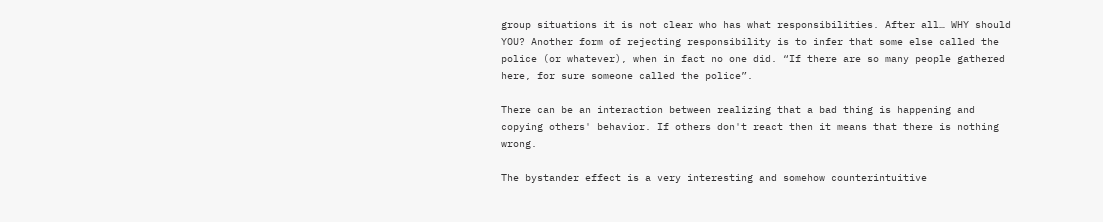group situations it is not clear who has what responsibilities. After all… WHY should YOU? Another form of rejecting responsibility is to infer that some else called the police (or whatever), when in fact no one did. “If there are so many people gathered here, for sure someone called the police”.

There can be an interaction between realizing that a bad thing is happening and copying others' behavior. If others don't react then it means that there is nothing wrong.

The bystander effect is a very interesting and somehow counterintuitive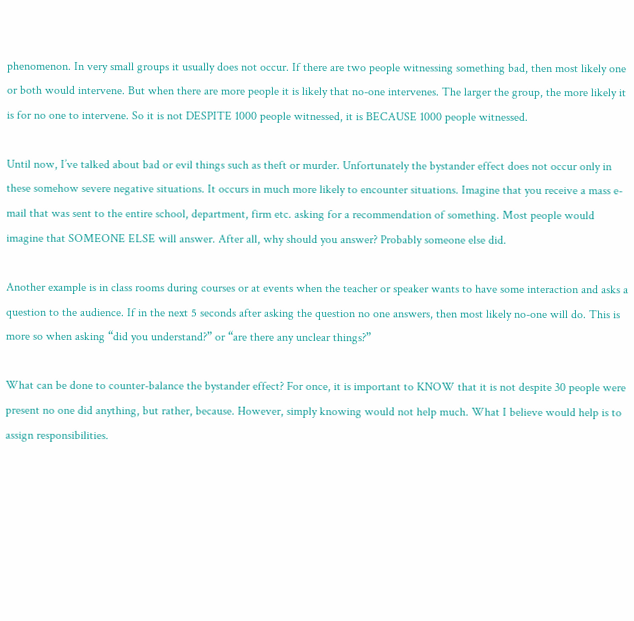phenomenon. In very small groups it usually does not occur. If there are two people witnessing something bad, then most likely one or both would intervene. But when there are more people it is likely that no-one intervenes. The larger the group, the more likely it is for no one to intervene. So it is not DESPITE 1000 people witnessed, it is BECAUSE 1000 people witnessed.

Until now, I’ve talked about bad or evil things such as theft or murder. Unfortunately the bystander effect does not occur only in these somehow severe negative situations. It occurs in much more likely to encounter situations. Imagine that you receive a mass e-mail that was sent to the entire school, department, firm etc. asking for a recommendation of something. Most people would imagine that SOMEONE ELSE will answer. After all, why should you answer? Probably someone else did.

Another example is in class rooms during courses or at events when the teacher or speaker wants to have some interaction and asks a question to the audience. If in the next 5 seconds after asking the question no one answers, then most likely no-one will do. This is more so when asking “did you understand?” or “are there any unclear things?”

What can be done to counter-balance the bystander effect? For once, it is important to KNOW that it is not despite 30 people were present no one did anything, but rather, because. However, simply knowing would not help much. What I believe would help is to assign responsibilities.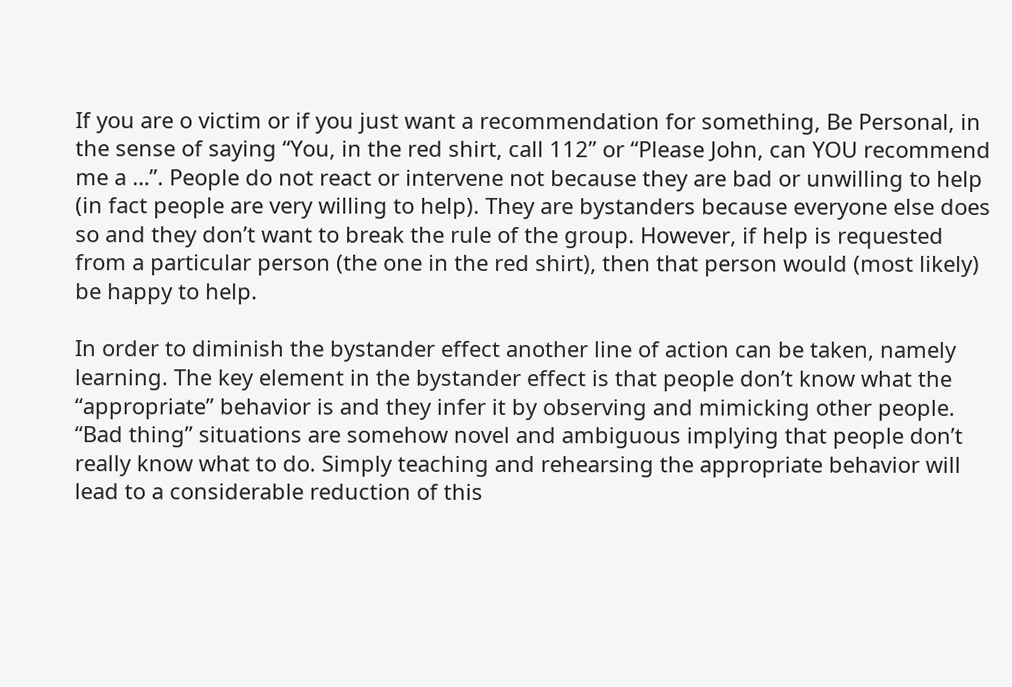If you are o victim or if you just want a recommendation for something, Be Personal, in the sense of saying “You, in the red shirt, call 112” or “Please John, can YOU recommend me a …”. People do not react or intervene not because they are bad or unwilling to help (in fact people are very willing to help). They are bystanders because everyone else does so and they don’t want to break the rule of the group. However, if help is requested from a particular person (the one in the red shirt), then that person would (most likely) be happy to help.

In order to diminish the bystander effect another line of action can be taken, namely learning. The key element in the bystander effect is that people don’t know what the “appropriate” behavior is and they infer it by observing and mimicking other people. “Bad thing” situations are somehow novel and ambiguous implying that people don’t really know what to do. Simply teaching and rehearsing the appropriate behavior will lead to a considerable reduction of this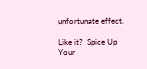unfortunate effect.

Like it?  Spice Up  Your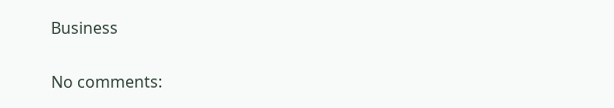Business

No comments: